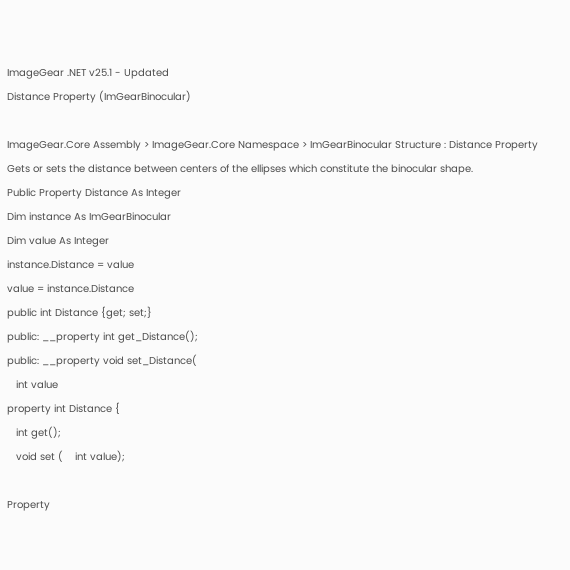ImageGear .NET v25.1 - Updated
Distance Property (ImGearBinocular)

ImageGear.Core Assembly > ImageGear.Core Namespace > ImGearBinocular Structure : Distance Property
Gets or sets the distance between centers of the ellipses which constitute the binocular shape.
Public Property Distance As Integer
Dim instance As ImGearBinocular
Dim value As Integer
instance.Distance = value
value = instance.Distance
public int Distance {get; set;}
public: __property int get_Distance();
public: __property void set_Distance(
   int value
property int Distance {
   int get();
   void set (    int value);

Property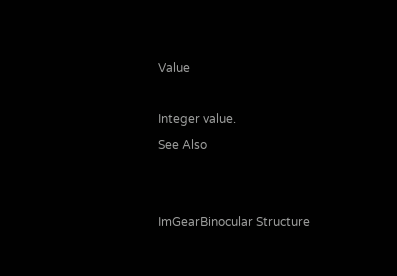Value

Integer value.
See Also


ImGearBinocular Structure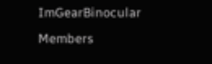ImGearBinocular Members